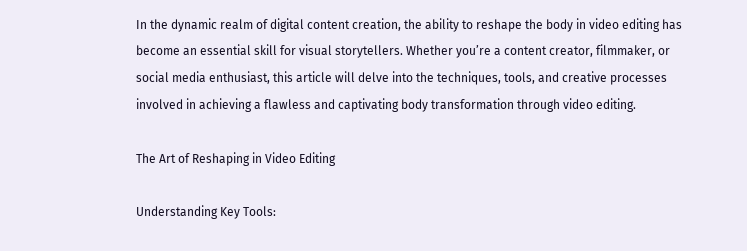In the dynamic realm of digital content creation, the ability to reshape the body in video editing has become an essential skill for visual storytellers. Whether you’re a content creator, filmmaker, or social media enthusiast, this article will delve into the techniques, tools, and creative processes involved in achieving a flawless and captivating body transformation through video editing.

The Art of Reshaping in Video Editing

Understanding Key Tools: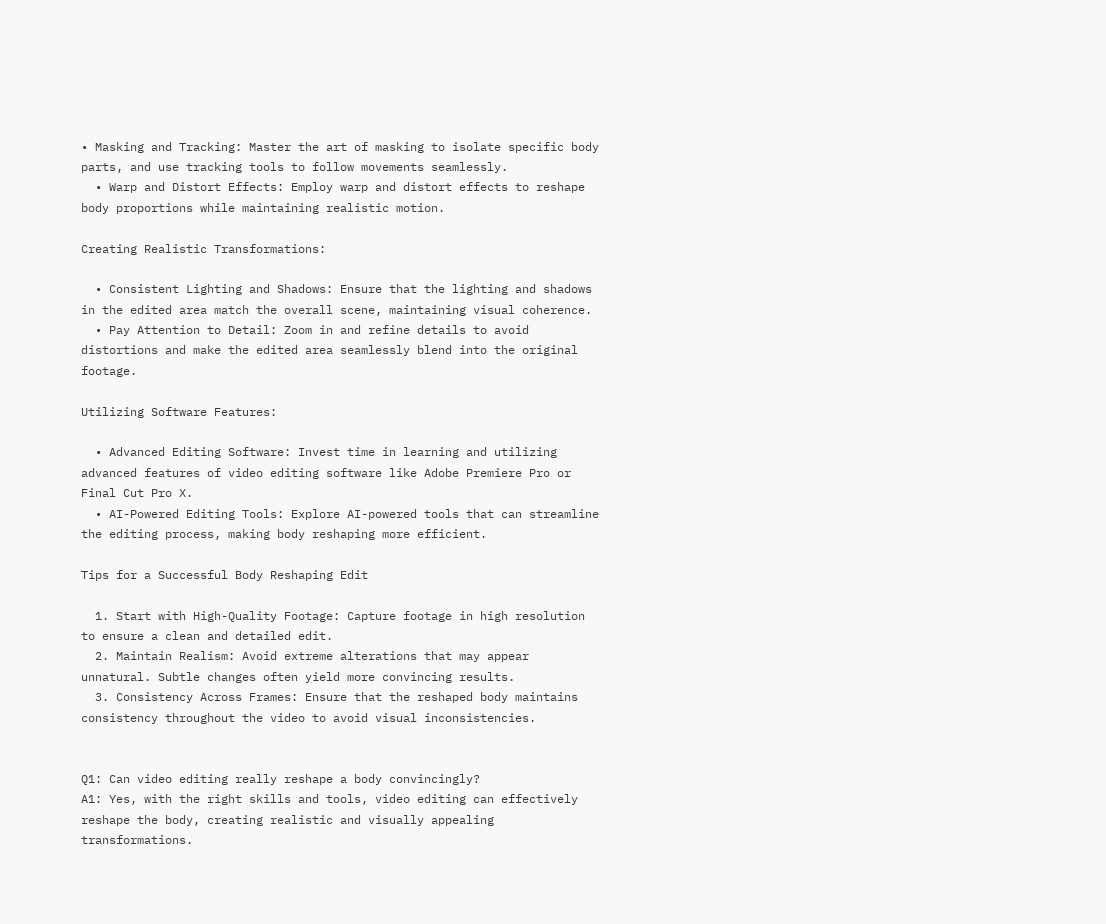• Masking and Tracking: Master the art of masking to isolate specific body parts, and use tracking tools to follow movements seamlessly.
  • Warp and Distort Effects: Employ warp and distort effects to reshape body proportions while maintaining realistic motion.

Creating Realistic Transformations:

  • Consistent Lighting and Shadows: Ensure that the lighting and shadows in the edited area match the overall scene, maintaining visual coherence.
  • Pay Attention to Detail: Zoom in and refine details to avoid distortions and make the edited area seamlessly blend into the original footage.

Utilizing Software Features:

  • Advanced Editing Software: Invest time in learning and utilizing advanced features of video editing software like Adobe Premiere Pro or Final Cut Pro X.
  • AI-Powered Editing Tools: Explore AI-powered tools that can streamline the editing process, making body reshaping more efficient.

Tips for a Successful Body Reshaping Edit

  1. Start with High-Quality Footage: Capture footage in high resolution to ensure a clean and detailed edit.
  2. Maintain Realism: Avoid extreme alterations that may appear unnatural. Subtle changes often yield more convincing results.
  3. Consistency Across Frames: Ensure that the reshaped body maintains consistency throughout the video to avoid visual inconsistencies.


Q1: Can video editing really reshape a body convincingly?
A1: Yes, with the right skills and tools, video editing can effectively reshape the body, creating realistic and visually appealing transformations.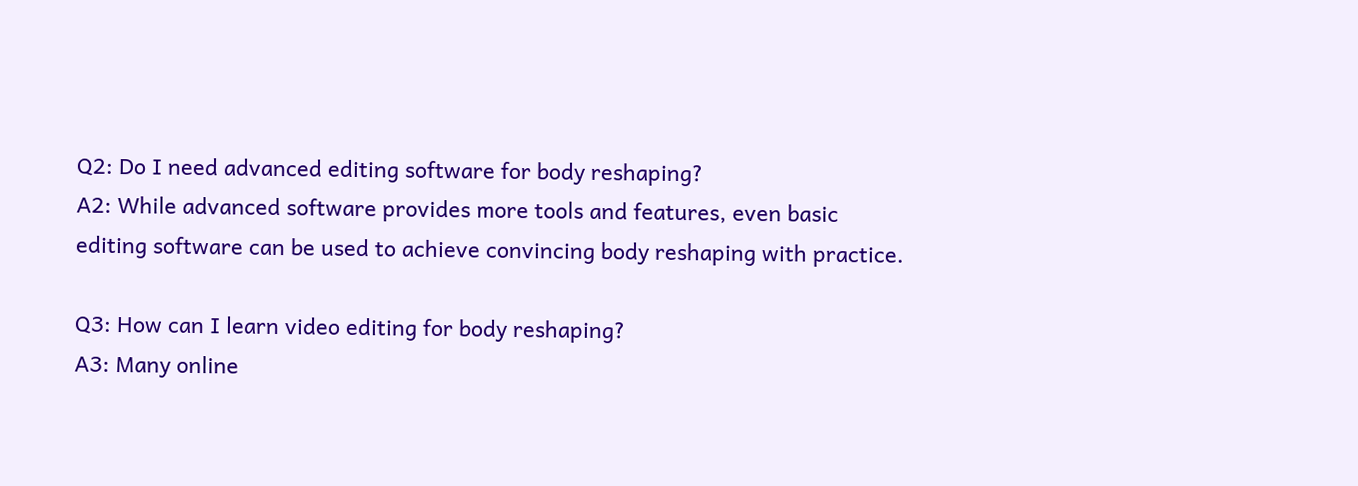Q2: Do I need advanced editing software for body reshaping?
A2: While advanced software provides more tools and features, even basic editing software can be used to achieve convincing body reshaping with practice.

Q3: How can I learn video editing for body reshaping?
A3: Many online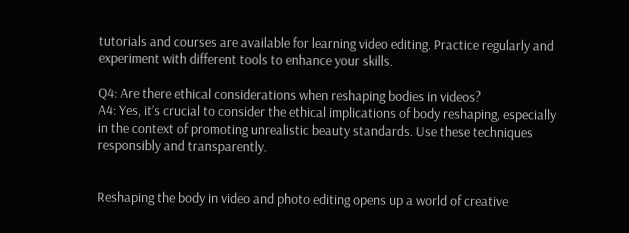tutorials and courses are available for learning video editing. Practice regularly and experiment with different tools to enhance your skills.

Q4: Are there ethical considerations when reshaping bodies in videos?
A4: Yes, it’s crucial to consider the ethical implications of body reshaping, especially in the context of promoting unrealistic beauty standards. Use these techniques responsibly and transparently.


Reshaping the body in video and photo editing opens up a world of creative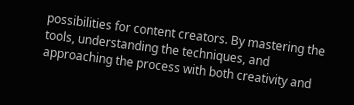possibilities for content creators. By mastering the tools, understanding the techniques, and approaching the process with both creativity and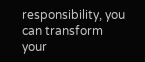responsibility, you can transform your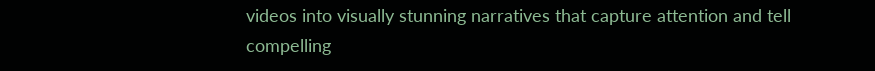videos into visually stunning narratives that capture attention and tell compelling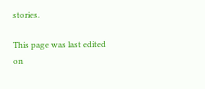stories.

This page was last edited on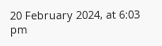20 February 2024, at 6:03 pm